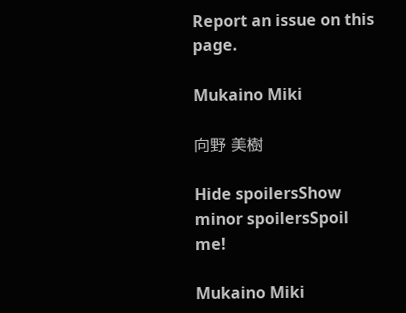Report an issue on this page.

Mukaino Miki

向野 美樹

Hide spoilersShow minor spoilersSpoil me!

Mukaino Miki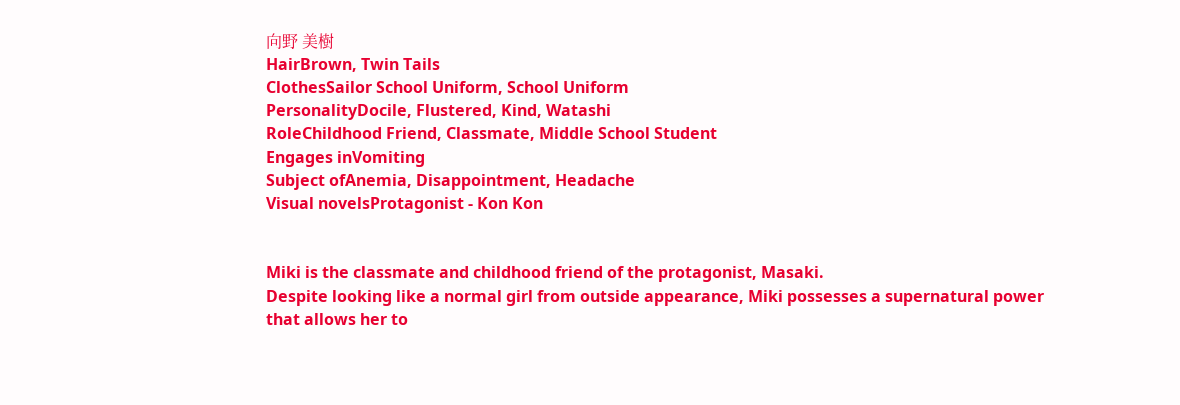向野 美樹
HairBrown, Twin Tails
ClothesSailor School Uniform, School Uniform
PersonalityDocile, Flustered, Kind, Watashi
RoleChildhood Friend, Classmate, Middle School Student
Engages inVomiting
Subject ofAnemia, Disappointment, Headache
Visual novelsProtagonist - Kon Kon


Miki is the classmate and childhood friend of the protagonist, Masaki.
Despite looking like a normal girl from outside appearance, Miki possesses a supernatural power that allows her to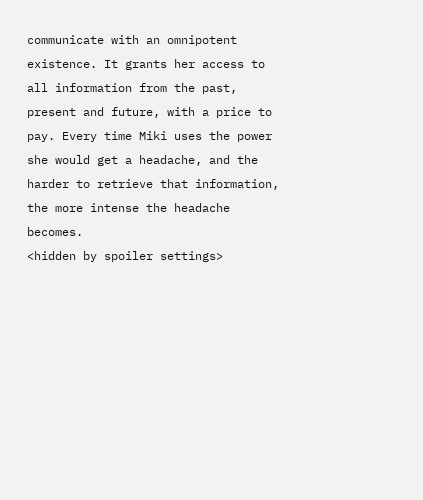communicate with an omnipotent existence. It grants her access to all information from the past, present and future, with a price to pay. Every time Miki uses the power she would get a headache, and the harder to retrieve that information, the more intense the headache becomes.
<hidden by spoiler settings>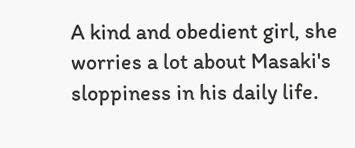A kind and obedient girl, she worries a lot about Masaki's sloppiness in his daily life.